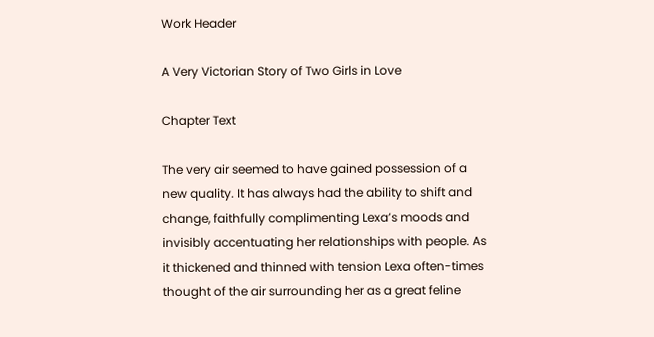Work Header

A Very Victorian Story of Two Girls in Love

Chapter Text

The very air seemed to have gained possession of a new quality. It has always had the ability to shift and change, faithfully complimenting Lexa’s moods and invisibly accentuating her relationships with people. As it thickened and thinned with tension Lexa often-times thought of the air surrounding her as a great feline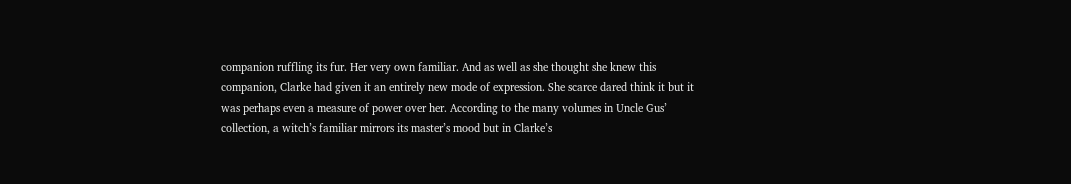companion ruffling its fur. Her very own familiar. And as well as she thought she knew this companion, Clarke had given it an entirely new mode of expression. She scarce dared think it but it was perhaps even a measure of power over her. According to the many volumes in Uncle Gus’ collection, a witch’s familiar mirrors its master’s mood but in Clarke’s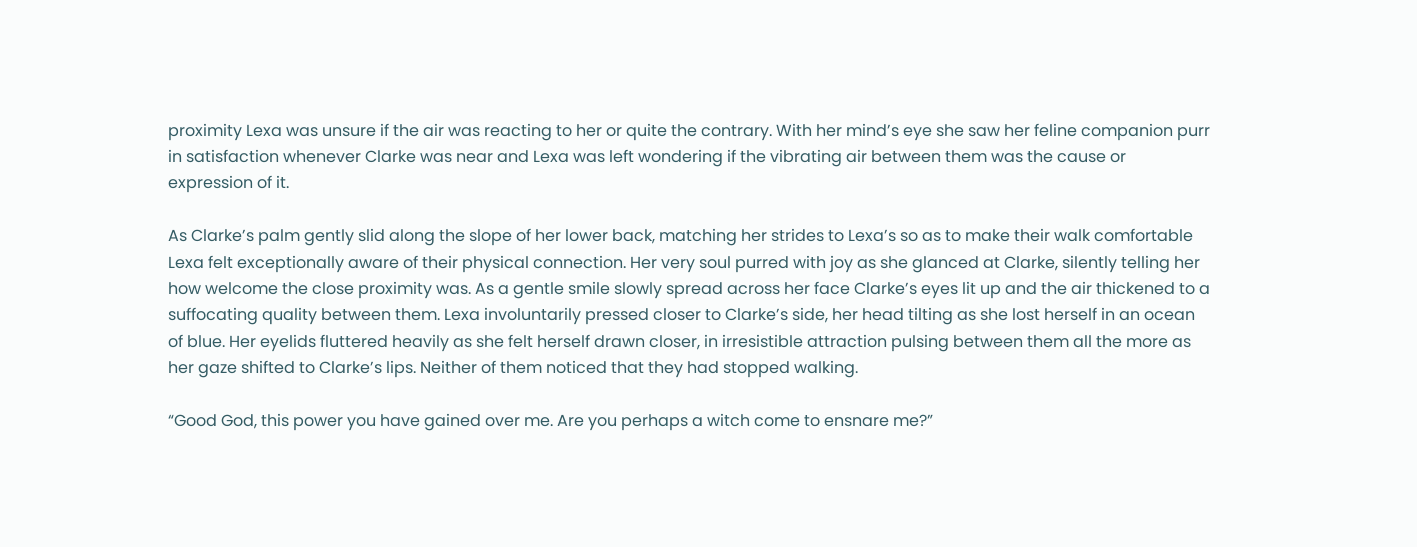proximity Lexa was unsure if the air was reacting to her or quite the contrary. With her mind’s eye she saw her feline companion purr in satisfaction whenever Clarke was near and Lexa was left wondering if the vibrating air between them was the cause or expression of it.

As Clarke’s palm gently slid along the slope of her lower back, matching her strides to Lexa’s so as to make their walk comfortable Lexa felt exceptionally aware of their physical connection. Her very soul purred with joy as she glanced at Clarke, silently telling her how welcome the close proximity was. As a gentle smile slowly spread across her face Clarke’s eyes lit up and the air thickened to a suffocating quality between them. Lexa involuntarily pressed closer to Clarke’s side, her head tilting as she lost herself in an ocean of blue. Her eyelids fluttered heavily as she felt herself drawn closer, in irresistible attraction pulsing between them all the more as her gaze shifted to Clarke’s lips. Neither of them noticed that they had stopped walking.

“Good God, this power you have gained over me. Are you perhaps a witch come to ensnare me?”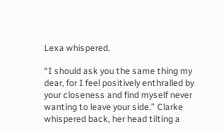Lexa whispered.

“I should ask you the same thing my dear, for I feel positively enthralled by your closeness and find myself never wanting to leave your side.” Clarke whispered back, her head tilting a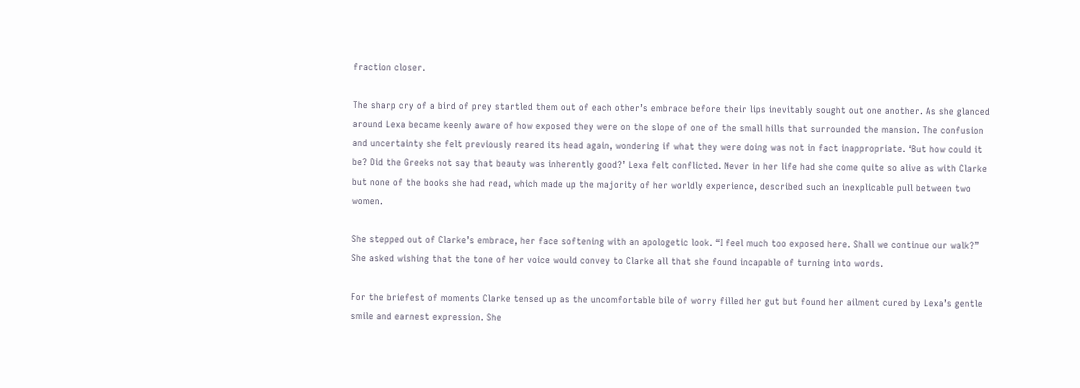fraction closer.

The sharp cry of a bird of prey startled them out of each other’s embrace before their lips inevitably sought out one another. As she glanced around Lexa became keenly aware of how exposed they were on the slope of one of the small hills that surrounded the mansion. The confusion and uncertainty she felt previously reared its head again, wondering if what they were doing was not in fact inappropriate. ‘But how could it be? Did the Greeks not say that beauty was inherently good?’ Lexa felt conflicted. Never in her life had she come quite so alive as with Clarke but none of the books she had read, which made up the majority of her worldly experience, described such an inexplicable pull between two women.

She stepped out of Clarke’s embrace, her face softening with an apologetic look. “I feel much too exposed here. Shall we continue our walk?” She asked wishing that the tone of her voice would convey to Clarke all that she found incapable of turning into words.

For the briefest of moments Clarke tensed up as the uncomfortable bile of worry filled her gut but found her ailment cured by Lexa’s gentle smile and earnest expression. She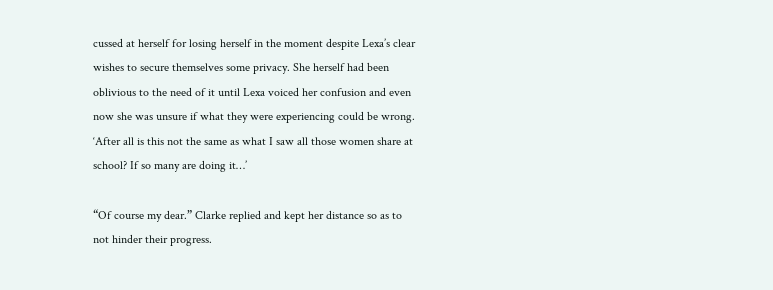cussed at herself for losing herself in the moment despite Lexa’s clear wishes to secure themselves some privacy. She herself had been oblivious to the need of it until Lexa voiced her confusion and even now she was unsure if what they were experiencing could be wrong. ‘After all is this not the same as what I saw all those women share at school? If so many are doing it…’

“Of course my dear.” Clarke replied and kept her distance so as to not hinder their progress.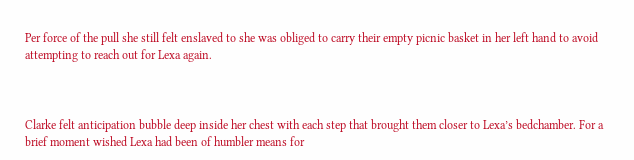Per force of the pull she still felt enslaved to she was obliged to carry their empty picnic basket in her left hand to avoid attempting to reach out for Lexa again.



Clarke felt anticipation bubble deep inside her chest with each step that brought them closer to Lexa’s bedchamber. For a brief moment wished Lexa had been of humbler means for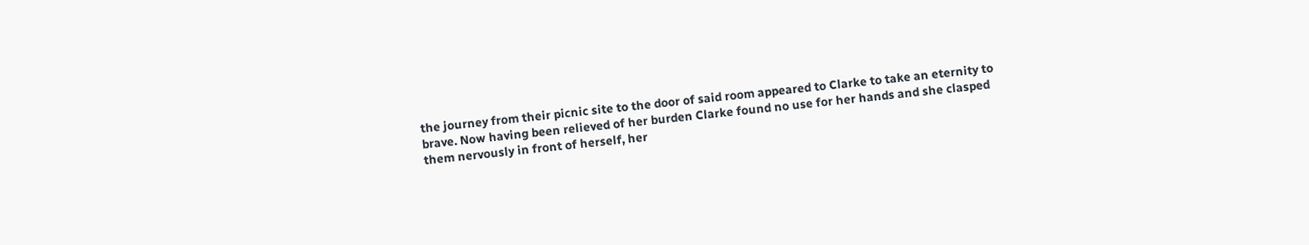the journey from their picnic site to the door of said room appeared to Clarke to take an eternity to brave. Now having been relieved of her burden Clarke found no use for her hands and she clasped them nervously in front of herself, her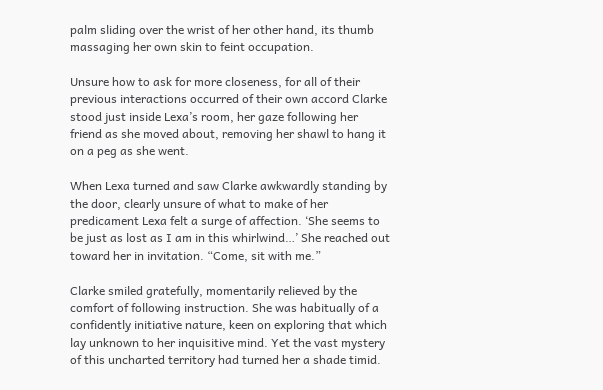palm sliding over the wrist of her other hand, its thumb massaging her own skin to feint occupation.

Unsure how to ask for more closeness, for all of their previous interactions occurred of their own accord Clarke stood just inside Lexa’s room, her gaze following her friend as she moved about, removing her shawl to hang it on a peg as she went.

When Lexa turned and saw Clarke awkwardly standing by the door, clearly unsure of what to make of her predicament Lexa felt a surge of affection. ‘She seems to be just as lost as I am in this whirlwind…’ She reached out toward her in invitation. “Come, sit with me.”

Clarke smiled gratefully, momentarily relieved by the comfort of following instruction. She was habitually of a confidently initiative nature, keen on exploring that which lay unknown to her inquisitive mind. Yet the vast mystery of this uncharted territory had turned her a shade timid.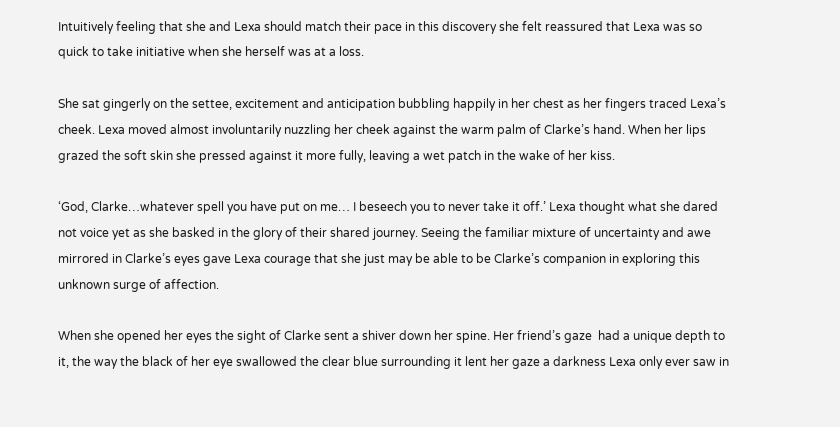Intuitively feeling that she and Lexa should match their pace in this discovery she felt reassured that Lexa was so quick to take initiative when she herself was at a loss.

She sat gingerly on the settee, excitement and anticipation bubbling happily in her chest as her fingers traced Lexa’s cheek. Lexa moved almost involuntarily nuzzling her cheek against the warm palm of Clarke’s hand. When her lips grazed the soft skin she pressed against it more fully, leaving a wet patch in the wake of her kiss.

‘God, Clarke…whatever spell you have put on me… I beseech you to never take it off.’ Lexa thought what she dared not voice yet as she basked in the glory of their shared journey. Seeing the familiar mixture of uncertainty and awe mirrored in Clarke’s eyes gave Lexa courage that she just may be able to be Clarke’s companion in exploring this unknown surge of affection.

When she opened her eyes the sight of Clarke sent a shiver down her spine. Her friend’s gaze  had a unique depth to it, the way the black of her eye swallowed the clear blue surrounding it lent her gaze a darkness Lexa only ever saw in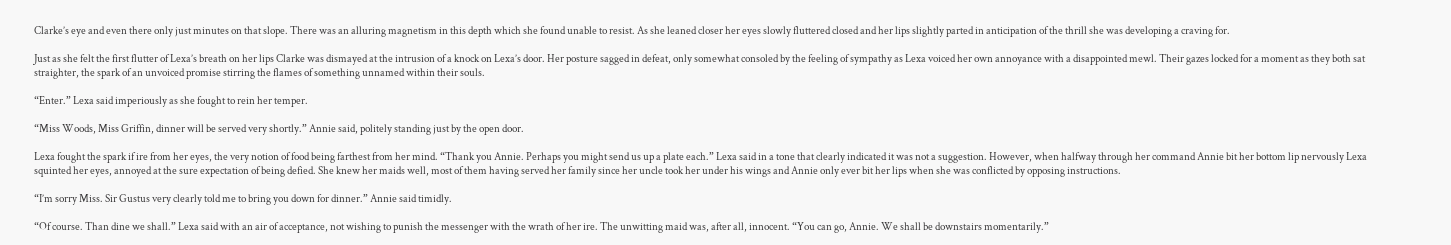Clarke’s eye and even there only just minutes on that slope. There was an alluring magnetism in this depth which she found unable to resist. As she leaned closer her eyes slowly fluttered closed and her lips slightly parted in anticipation of the thrill she was developing a craving for.

Just as she felt the first flutter of Lexa’s breath on her lips Clarke was dismayed at the intrusion of a knock on Lexa’s door. Her posture sagged in defeat, only somewhat consoled by the feeling of sympathy as Lexa voiced her own annoyance with a disappointed mewl. Their gazes locked for a moment as they both sat straighter, the spark of an unvoiced promise stirring the flames of something unnamed within their souls.

“Enter.” Lexa said imperiously as she fought to rein her temper.

“Miss Woods, Miss Griffin, dinner will be served very shortly.” Annie said, politely standing just by the open door.

Lexa fought the spark if ire from her eyes, the very notion of food being farthest from her mind. “Thank you Annie. Perhaps you might send us up a plate each.” Lexa said in a tone that clearly indicated it was not a suggestion. However, when halfway through her command Annie bit her bottom lip nervously Lexa squinted her eyes, annoyed at the sure expectation of being defied. She knew her maids well, most of them having served her family since her uncle took her under his wings and Annie only ever bit her lips when she was conflicted by opposing instructions.

“I’m sorry Miss. Sir Gustus very clearly told me to bring you down for dinner.” Annie said timidly.

“Of course. Than dine we shall.” Lexa said with an air of acceptance, not wishing to punish the messenger with the wrath of her ire. The unwitting maid was, after all, innocent. “You can go, Annie. We shall be downstairs momentarily.”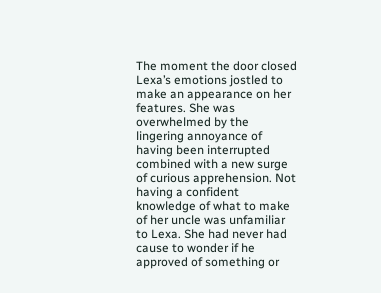The moment the door closed Lexa’s emotions jostled to make an appearance on her features. She was overwhelmed by the lingering annoyance of having been interrupted combined with a new surge of curious apprehension. Not having a confident knowledge of what to make of her uncle was unfamiliar to Lexa. She had never had cause to wonder if he approved of something or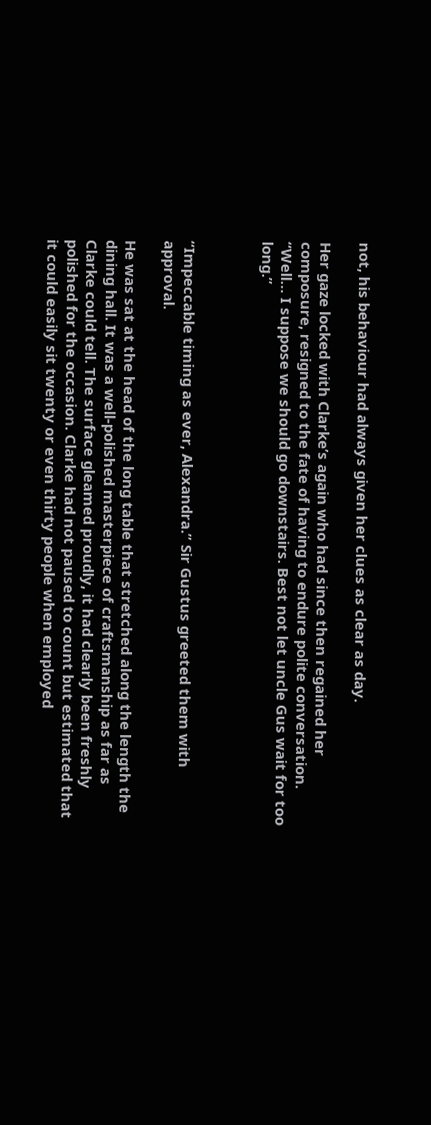not, his behaviour had always given her clues as clear as day.

Her gaze locked with Clarke’s again who had since then regained her composure, resigned to the fate of having to endure polite conversation. “Well… I suppose we should go downstairs. Best not let uncle Gus wait for too long.”



“Impeccable timing as ever, Alexandra.” Sir Gustus greeted them with approval.

He was sat at the head of the long table that stretched along the length the dining hall. It was a well-polished masterpiece of craftsmanship as far as Clarke could tell. The surface gleamed proudly, it had clearly been freshly polished for the occasion. Clarke had not paused to count but estimated that it could easily sit twenty or even thirty people when employed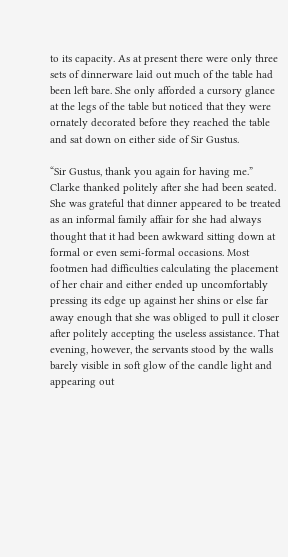to its capacity. As at present there were only three sets of dinnerware laid out much of the table had been left bare. She only afforded a cursory glance at the legs of the table but noticed that they were ornately decorated before they reached the table and sat down on either side of Sir Gustus.

“Sir Gustus, thank you again for having me.” Clarke thanked politely after she had been seated. She was grateful that dinner appeared to be treated as an informal family affair for she had always thought that it had been awkward sitting down at formal or even semi-formal occasions. Most footmen had difficulties calculating the placement of her chair and either ended up uncomfortably pressing its edge up against her shins or else far away enough that she was obliged to pull it closer after politely accepting the useless assistance. That evening, however, the servants stood by the walls barely visible in soft glow of the candle light and appearing out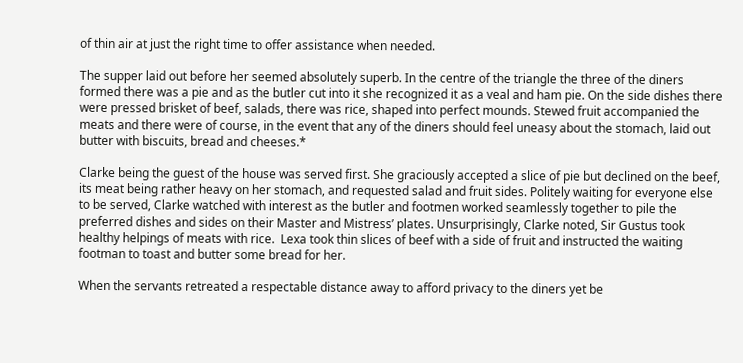of thin air at just the right time to offer assistance when needed.

The supper laid out before her seemed absolutely superb. In the centre of the triangle the three of the diners formed there was a pie and as the butler cut into it she recognized it as a veal and ham pie. On the side dishes there were pressed brisket of beef, salads, there was rice, shaped into perfect mounds. Stewed fruit accompanied the meats and there were of course, in the event that any of the diners should feel uneasy about the stomach, laid out butter with biscuits, bread and cheeses.*

Clarke being the guest of the house was served first. She graciously accepted a slice of pie but declined on the beef, its meat being rather heavy on her stomach, and requested salad and fruit sides. Politely waiting for everyone else to be served, Clarke watched with interest as the butler and footmen worked seamlessly together to pile the preferred dishes and sides on their Master and Mistress’ plates. Unsurprisingly, Clarke noted, Sir Gustus took healthy helpings of meats with rice.  Lexa took thin slices of beef with a side of fruit and instructed the waiting footman to toast and butter some bread for her.

When the servants retreated a respectable distance away to afford privacy to the diners yet be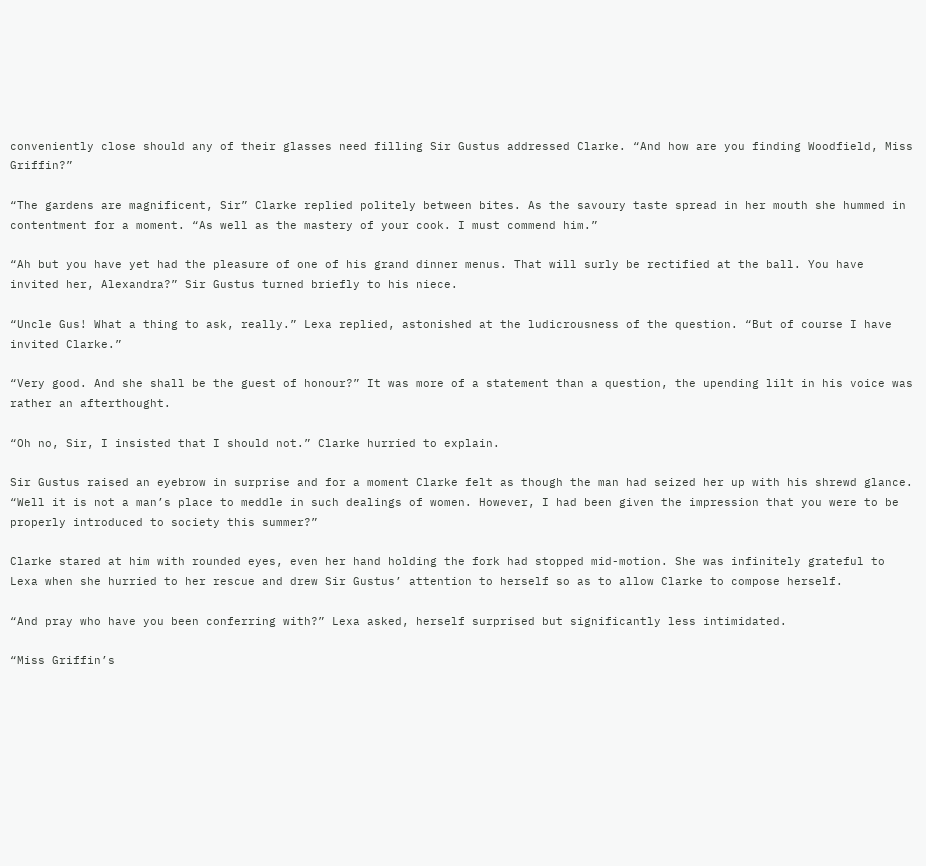conveniently close should any of their glasses need filling Sir Gustus addressed Clarke. “And how are you finding Woodfield, Miss Griffin?”

“The gardens are magnificent, Sir” Clarke replied politely between bites. As the savoury taste spread in her mouth she hummed in contentment for a moment. “As well as the mastery of your cook. I must commend him.”

“Ah but you have yet had the pleasure of one of his grand dinner menus. That will surly be rectified at the ball. You have invited her, Alexandra?” Sir Gustus turned briefly to his niece.

“Uncle Gus! What a thing to ask, really.” Lexa replied, astonished at the ludicrousness of the question. “But of course I have invited Clarke.”

“Very good. And she shall be the guest of honour?” It was more of a statement than a question, the upending lilt in his voice was rather an afterthought.

“Oh no, Sir, I insisted that I should not.” Clarke hurried to explain.

Sir Gustus raised an eyebrow in surprise and for a moment Clarke felt as though the man had seized her up with his shrewd glance. “Well it is not a man’s place to meddle in such dealings of women. However, I had been given the impression that you were to be properly introduced to society this summer?”

Clarke stared at him with rounded eyes, even her hand holding the fork had stopped mid-motion. She was infinitely grateful to Lexa when she hurried to her rescue and drew Sir Gustus’ attention to herself so as to allow Clarke to compose herself.

“And pray who have you been conferring with?” Lexa asked, herself surprised but significantly less intimidated.

“Miss Griffin’s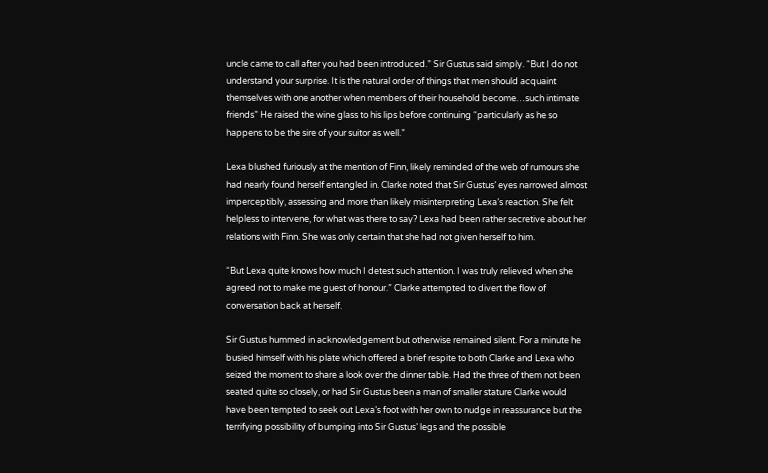uncle came to call after you had been introduced.” Sir Gustus said simply. “But I do not understand your surprise. It is the natural order of things that men should acquaint themselves with one another when members of their household become…such intimate friends” He raised the wine glass to his lips before continuing “particularly as he so happens to be the sire of your suitor as well.”

Lexa blushed furiously at the mention of Finn, likely reminded of the web of rumours she had nearly found herself entangled in. Clarke noted that Sir Gustus’ eyes narrowed almost imperceptibly, assessing and more than likely misinterpreting Lexa’s reaction. She felt helpless to intervene, for what was there to say? Lexa had been rather secretive about her relations with Finn. She was only certain that she had not given herself to him.

“But Lexa quite knows how much I detest such attention. I was truly relieved when she agreed not to make me guest of honour.” Clarke attempted to divert the flow of conversation back at herself.

Sir Gustus hummed in acknowledgement but otherwise remained silent. For a minute he busied himself with his plate which offered a brief respite to both Clarke and Lexa who seized the moment to share a look over the dinner table. Had the three of them not been seated quite so closely, or had Sir Gustus been a man of smaller stature Clarke would have been tempted to seek out Lexa’s foot with her own to nudge in reassurance but the terrifying possibility of bumping into Sir Gustus’ legs and the possible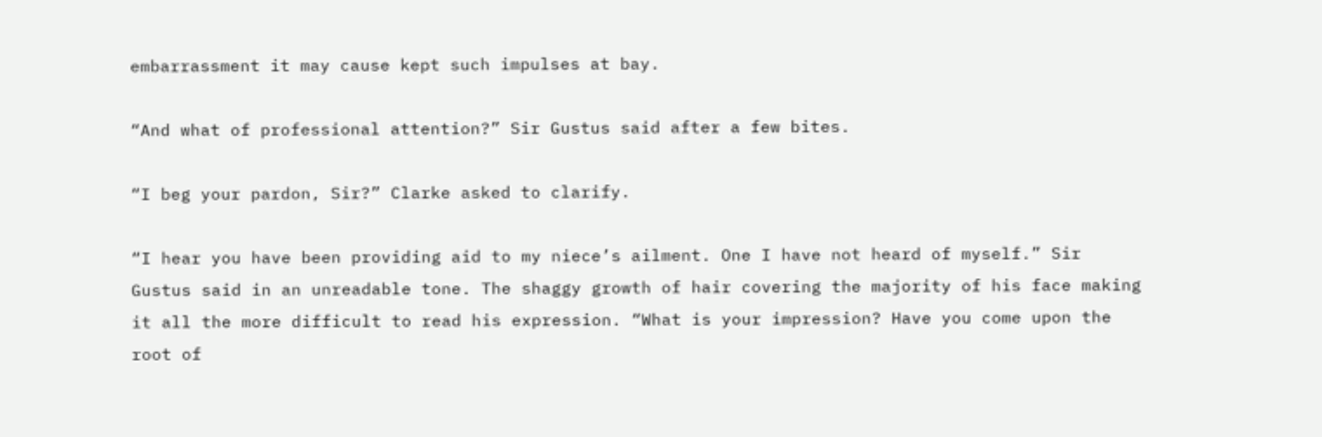embarrassment it may cause kept such impulses at bay.

“And what of professional attention?” Sir Gustus said after a few bites.

“I beg your pardon, Sir?” Clarke asked to clarify.

“I hear you have been providing aid to my niece’s ailment. One I have not heard of myself.” Sir Gustus said in an unreadable tone. The shaggy growth of hair covering the majority of his face making it all the more difficult to read his expression. “What is your impression? Have you come upon the root of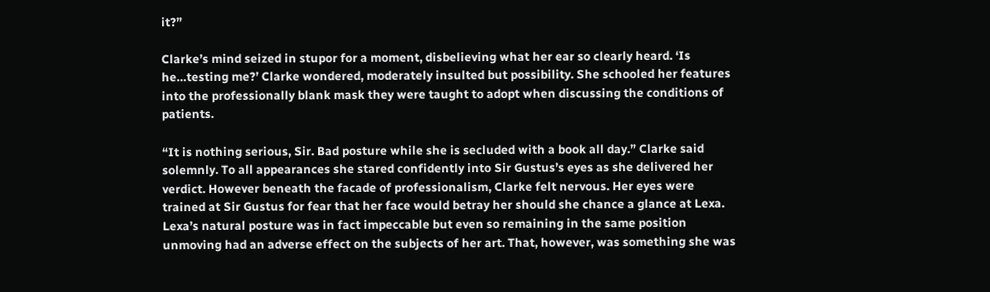it?”

Clarke’s mind seized in stupor for a moment, disbelieving what her ear so clearly heard. ‘Is he…testing me?’ Clarke wondered, moderately insulted but possibility. She schooled her features into the professionally blank mask they were taught to adopt when discussing the conditions of patients.

“It is nothing serious, Sir. Bad posture while she is secluded with a book all day.” Clarke said solemnly. To all appearances she stared confidently into Sir Gustus’s eyes as she delivered her verdict. However beneath the facade of professionalism, Clarke felt nervous. Her eyes were trained at Sir Gustus for fear that her face would betray her should she chance a glance at Lexa. Lexa’s natural posture was in fact impeccable but even so remaining in the same position unmoving had an adverse effect on the subjects of her art. That, however, was something she was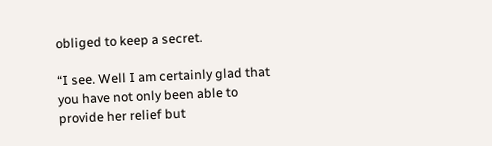obliged to keep a secret.

“I see. Well I am certainly glad that you have not only been able to provide her relief but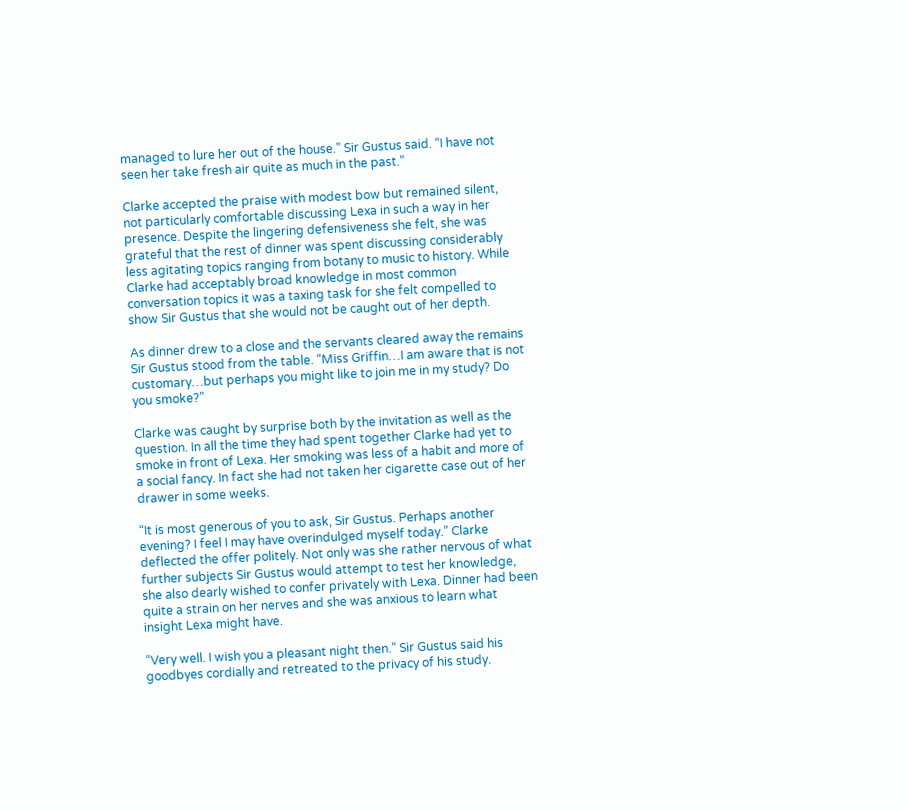managed to lure her out of the house.” Sir Gustus said. “I have not seen her take fresh air quite as much in the past.”

Clarke accepted the praise with modest bow but remained silent, not particularly comfortable discussing Lexa in such a way in her presence. Despite the lingering defensiveness she felt, she was grateful that the rest of dinner was spent discussing considerably less agitating topics ranging from botany to music to history. While Clarke had acceptably broad knowledge in most common conversation topics it was a taxing task for she felt compelled to show Sir Gustus that she would not be caught out of her depth.

As dinner drew to a close and the servants cleared away the remains Sir Gustus stood from the table. “Miss Griffin…I am aware that is not customary…but perhaps you might like to join me in my study? Do you smoke?”

Clarke was caught by surprise both by the invitation as well as the question. In all the time they had spent together Clarke had yet to smoke in front of Lexa. Her smoking was less of a habit and more of a social fancy. In fact she had not taken her cigarette case out of her drawer in some weeks.

“It is most generous of you to ask, Sir Gustus. Perhaps another evening? I feel I may have overindulged myself today.” Clarke deflected the offer politely. Not only was she rather nervous of what further subjects Sir Gustus would attempt to test her knowledge, she also dearly wished to confer privately with Lexa. Dinner had been quite a strain on her nerves and she was anxious to learn what insight Lexa might have.

“Very well. I wish you a pleasant night then.” Sir Gustus said his goodbyes cordially and retreated to the privacy of his study.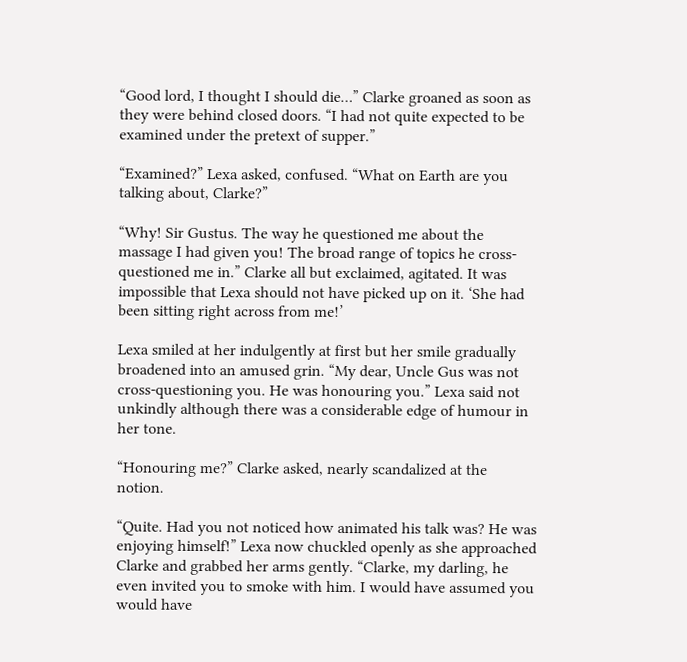“Good lord, I thought I should die…” Clarke groaned as soon as they were behind closed doors. “I had not quite expected to be examined under the pretext of supper.”

“Examined?” Lexa asked, confused. “What on Earth are you talking about, Clarke?”

“Why! Sir Gustus. The way he questioned me about the massage I had given you! The broad range of topics he cross-questioned me in.” Clarke all but exclaimed, agitated. It was impossible that Lexa should not have picked up on it. ‘She had been sitting right across from me!’

Lexa smiled at her indulgently at first but her smile gradually broadened into an amused grin. “My dear, Uncle Gus was not cross-questioning you. He was honouring you.” Lexa said not unkindly although there was a considerable edge of humour in her tone.

“Honouring me?” Clarke asked, nearly scandalized at the notion.

“Quite. Had you not noticed how animated his talk was? He was enjoying himself!” Lexa now chuckled openly as she approached Clarke and grabbed her arms gently. “Clarke, my darling, he even invited you to smoke with him. I would have assumed you would have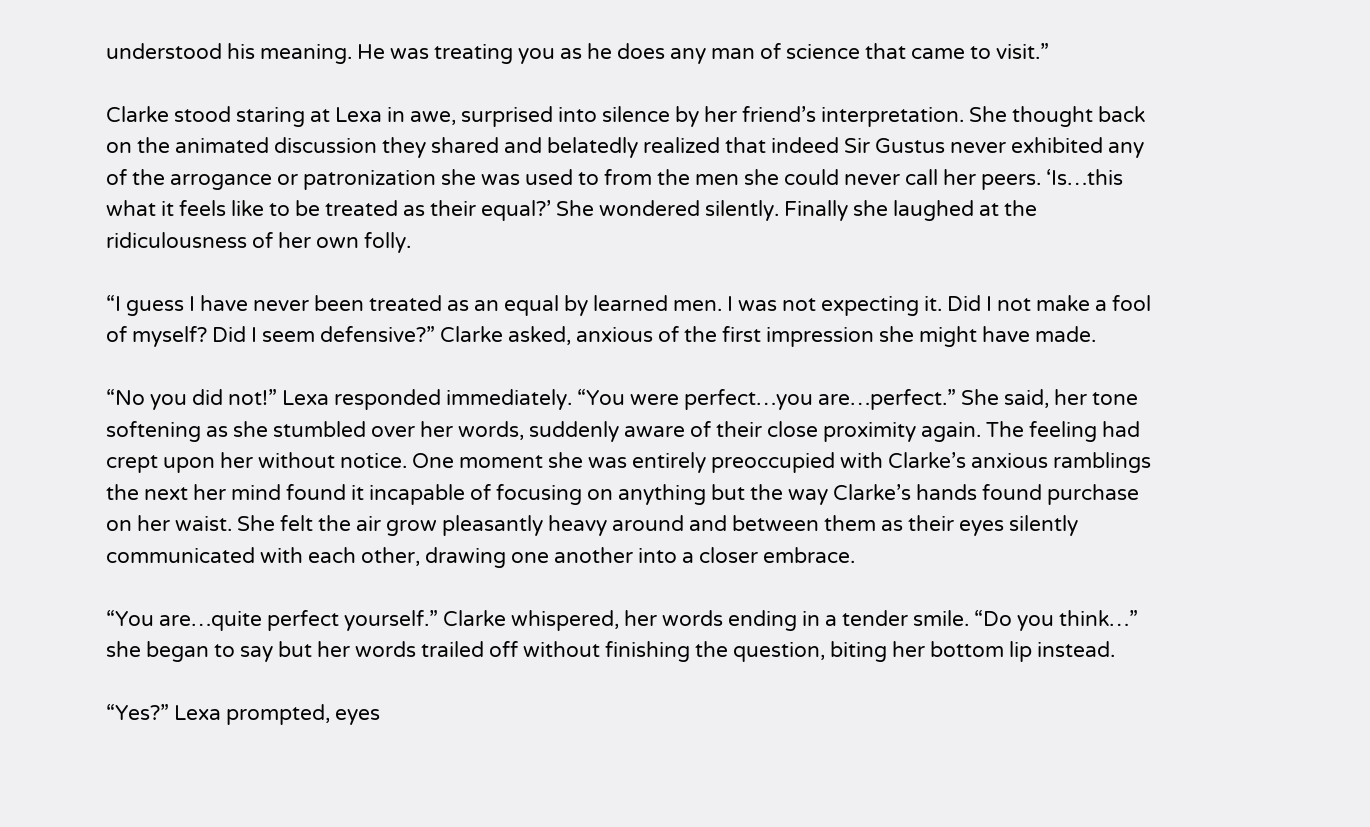understood his meaning. He was treating you as he does any man of science that came to visit.”

Clarke stood staring at Lexa in awe, surprised into silence by her friend’s interpretation. She thought back on the animated discussion they shared and belatedly realized that indeed Sir Gustus never exhibited any of the arrogance or patronization she was used to from the men she could never call her peers. ‘Is…this what it feels like to be treated as their equal?’ She wondered silently. Finally she laughed at the ridiculousness of her own folly.

“I guess I have never been treated as an equal by learned men. I was not expecting it. Did I not make a fool of myself? Did I seem defensive?” Clarke asked, anxious of the first impression she might have made.

“No you did not!” Lexa responded immediately. “You were perfect…you are…perfect.” She said, her tone softening as she stumbled over her words, suddenly aware of their close proximity again. The feeling had crept upon her without notice. One moment she was entirely preoccupied with Clarke’s anxious ramblings the next her mind found it incapable of focusing on anything but the way Clarke’s hands found purchase on her waist. She felt the air grow pleasantly heavy around and between them as their eyes silently communicated with each other, drawing one another into a closer embrace.

“You are…quite perfect yourself.” Clarke whispered, her words ending in a tender smile. “Do you think…” she began to say but her words trailed off without finishing the question, biting her bottom lip instead.

“Yes?” Lexa prompted, eyes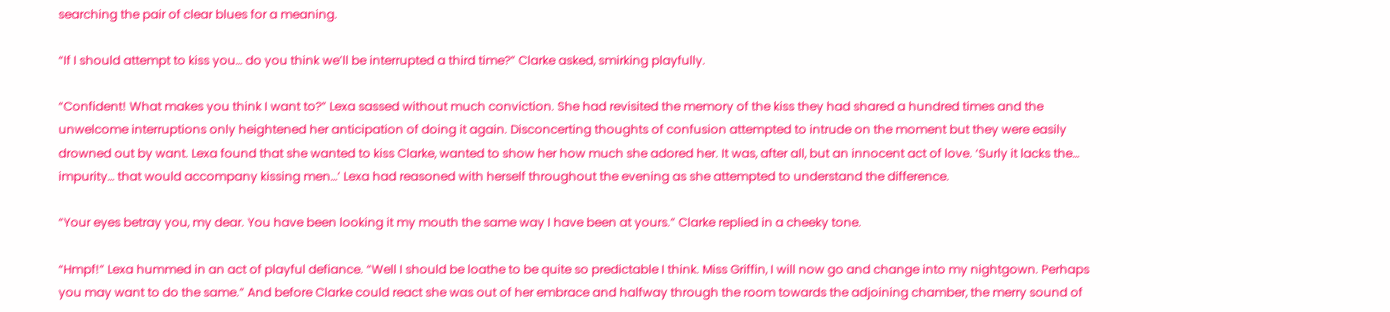searching the pair of clear blues for a meaning.

“If I should attempt to kiss you… do you think we’ll be interrupted a third time?” Clarke asked, smirking playfully.

“Confident! What makes you think I want to?” Lexa sassed without much conviction. She had revisited the memory of the kiss they had shared a hundred times and the unwelcome interruptions only heightened her anticipation of doing it again. Disconcerting thoughts of confusion attempted to intrude on the moment but they were easily drowned out by want. Lexa found that she wanted to kiss Clarke, wanted to show her how much she adored her. It was, after all, but an innocent act of love. ‘Surly it lacks the… impurity… that would accompany kissing men…’ Lexa had reasoned with herself throughout the evening as she attempted to understand the difference.

“Your eyes betray you, my dear. You have been looking it my mouth the same way I have been at yours.” Clarke replied in a cheeky tone.

“Hmpf!” Lexa hummed in an act of playful defiance. “Well I should be loathe to be quite so predictable I think. Miss Griffin, I will now go and change into my nightgown. Perhaps you may want to do the same.” And before Clarke could react she was out of her embrace and halfway through the room towards the adjoining chamber, the merry sound of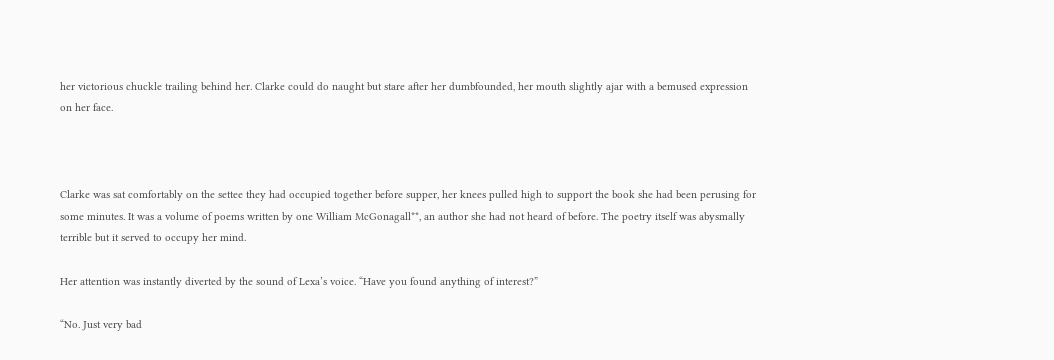her victorious chuckle trailing behind her. Clarke could do naught but stare after her dumbfounded, her mouth slightly ajar with a bemused expression on her face.



Clarke was sat comfortably on the settee they had occupied together before supper, her knees pulled high to support the book she had been perusing for some minutes. It was a volume of poems written by one William McGonagall**, an author she had not heard of before. The poetry itself was abysmally terrible but it served to occupy her mind.

Her attention was instantly diverted by the sound of Lexa’s voice. “Have you found anything of interest?”

“No. Just very bad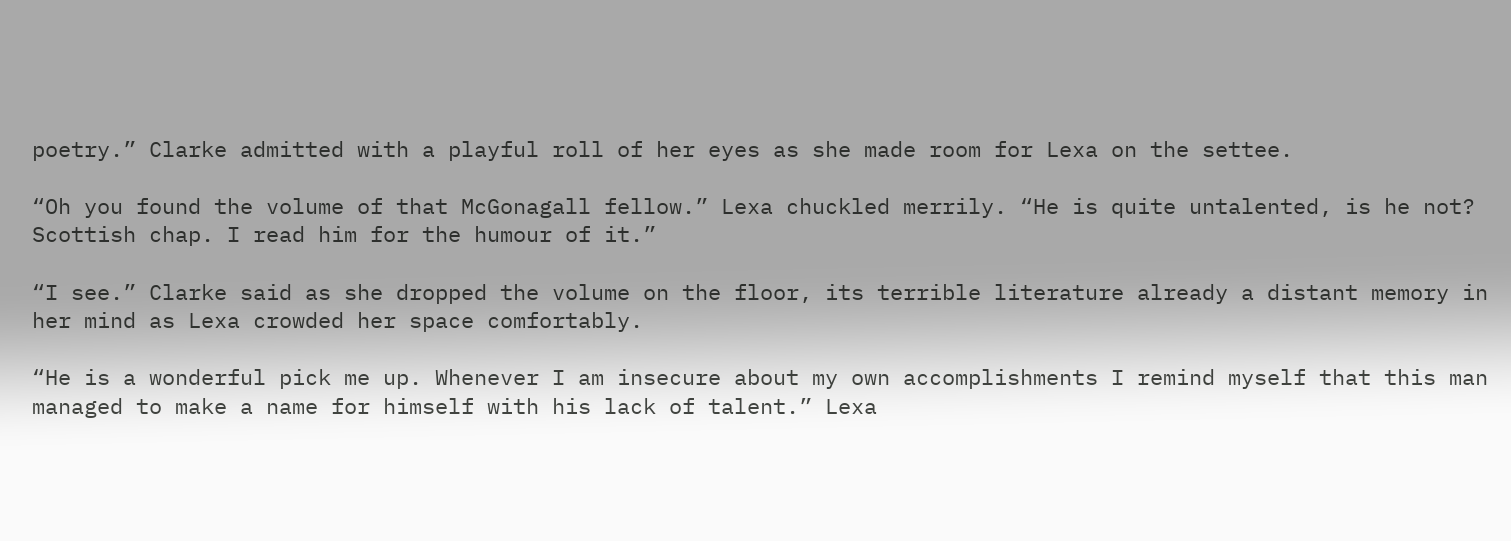poetry.” Clarke admitted with a playful roll of her eyes as she made room for Lexa on the settee.

“Oh you found the volume of that McGonagall fellow.” Lexa chuckled merrily. “He is quite untalented, is he not? Scottish chap. I read him for the humour of it.”

“I see.” Clarke said as she dropped the volume on the floor, its terrible literature already a distant memory in her mind as Lexa crowded her space comfortably.

“He is a wonderful pick me up. Whenever I am insecure about my own accomplishments I remind myself that this man managed to make a name for himself with his lack of talent.” Lexa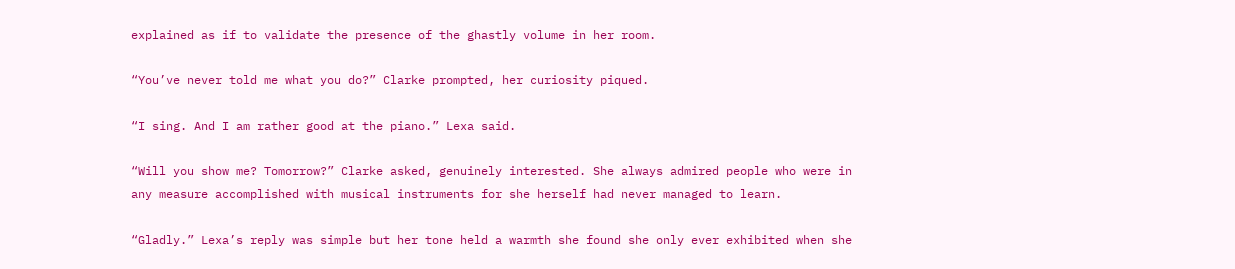explained as if to validate the presence of the ghastly volume in her room.

“You’ve never told me what you do?” Clarke prompted, her curiosity piqued.

“I sing. And I am rather good at the piano.” Lexa said.

“Will you show me? Tomorrow?” Clarke asked, genuinely interested. She always admired people who were in any measure accomplished with musical instruments for she herself had never managed to learn.

“Gladly.” Lexa’s reply was simple but her tone held a warmth she found she only ever exhibited when she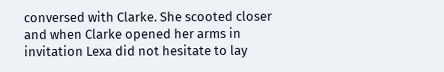conversed with Clarke. She scooted closer and when Clarke opened her arms in invitation Lexa did not hesitate to lay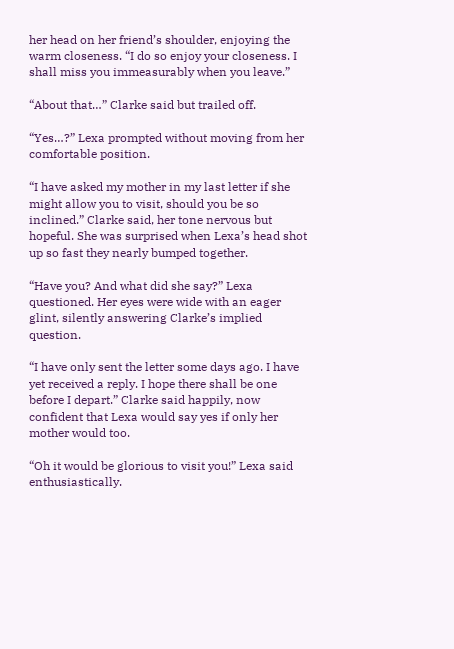her head on her friend’s shoulder, enjoying the warm closeness. “I do so enjoy your closeness. I shall miss you immeasurably when you leave.”

“About that…” Clarke said but trailed off.

“Yes…?” Lexa prompted without moving from her comfortable position.

“I have asked my mother in my last letter if she might allow you to visit, should you be so inclined.” Clarke said, her tone nervous but hopeful. She was surprised when Lexa’s head shot up so fast they nearly bumped together.

“Have you? And what did she say?” Lexa questioned. Her eyes were wide with an eager glint, silently answering Clarke’s implied question.

“I have only sent the letter some days ago. I have yet received a reply. I hope there shall be one before I depart.” Clarke said happily, now confident that Lexa would say yes if only her mother would too.

“Oh it would be glorious to visit you!” Lexa said enthusiastically.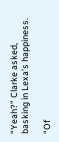“Yeah?” Clarke asked, basking in Lexa’s happiness.

“Of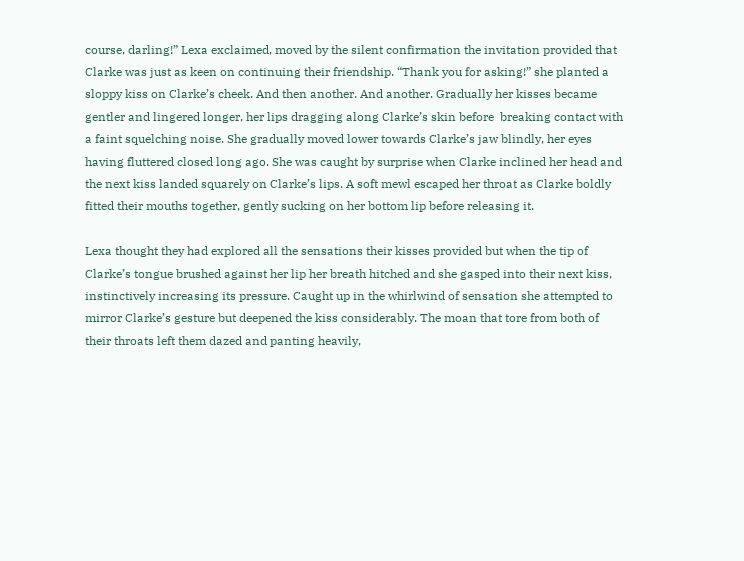course, darling!” Lexa exclaimed, moved by the silent confirmation the invitation provided that Clarke was just as keen on continuing their friendship. “Thank you for asking!” she planted a sloppy kiss on Clarke’s cheek. And then another. And another. Gradually her kisses became gentler and lingered longer, her lips dragging along Clarke’s skin before  breaking contact with a faint squelching noise. She gradually moved lower towards Clarke’s jaw blindly, her eyes having fluttered closed long ago. She was caught by surprise when Clarke inclined her head and the next kiss landed squarely on Clarke’s lips. A soft mewl escaped her throat as Clarke boldly fitted their mouths together, gently sucking on her bottom lip before releasing it.

Lexa thought they had explored all the sensations their kisses provided but when the tip of Clarke’s tongue brushed against her lip her breath hitched and she gasped into their next kiss, instinctively increasing its pressure. Caught up in the whirlwind of sensation she attempted to mirror Clarke’s gesture but deepened the kiss considerably. The moan that tore from both of their throats left them dazed and panting heavily,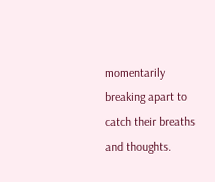momentarily breaking apart to catch their breaths and thoughts.